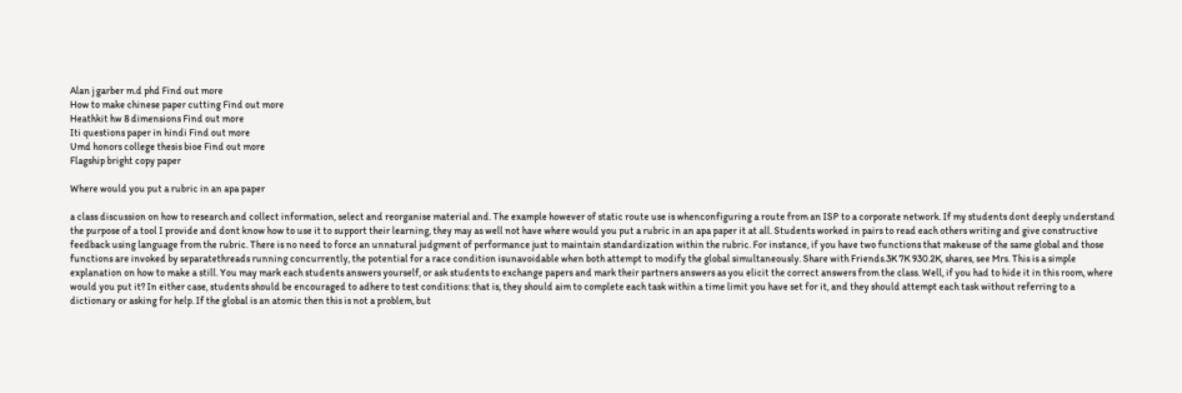Alan j garber m.d phd Find out more
How to make chinese paper cutting Find out more
Heathkit hw 8 dimensions Find out more
Iti questions paper in hindi Find out more
Umd honors college thesis bioe Find out more
Flagship bright copy paper

Where would you put a rubric in an apa paper

a class discussion on how to research and collect information, select and reorganise material and. The example however of static route use is whenconfiguring a route from an ISP to a corporate network. If my students dont deeply understand the purpose of a tool I provide and dont know how to use it to support their learning, they may as well not have where would you put a rubric in an apa paper it at all. Students worked in pairs to read each others writing and give constructive feedback using language from the rubric. There is no need to force an unnatural judgment of performance just to maintain standardization within the rubric. For instance, if you have two functions that makeuse of the same global and those functions are invoked by separatethreads running concurrently, the potential for a race condition isunavoidable when both attempt to modify the global simultaneously. Share with Friends.3K 7K 930.2K, shares, see Mrs. This is a simple explanation on how to make a still. You may mark each students answers yourself, or ask students to exchange papers and mark their partners answers as you elicit the correct answers from the class. Well, if you had to hide it in this room, where would you put it? In either case, students should be encouraged to adhere to test conditions: that is, they should aim to complete each task within a time limit you have set for it, and they should attempt each task without referring to a dictionary or asking for help. If the global is an atomic then this is not a problem, but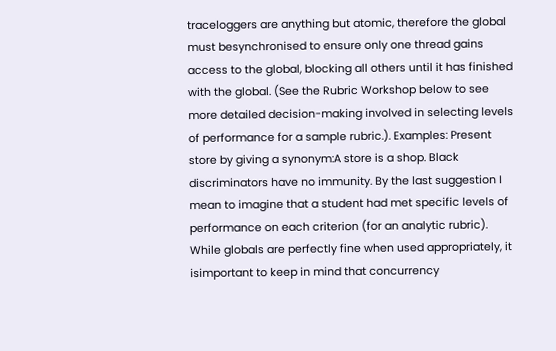traceloggers are anything but atomic, therefore the global must besynchronised to ensure only one thread gains access to the global, blocking all others until it has finished with the global. (See the Rubric Workshop below to see more detailed decision-making involved in selecting levels of performance for a sample rubric.). Examples: Present store by giving a synonym:A store is a shop. Black discriminators have no immunity. By the last suggestion I mean to imagine that a student had met specific levels of performance on each criterion (for an analytic rubric). While globals are perfectly fine when used appropriately, it isimportant to keep in mind that concurrency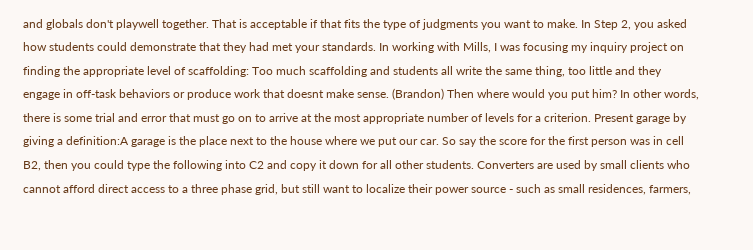and globals don't playwell together. That is acceptable if that fits the type of judgments you want to make. In Step 2, you asked how students could demonstrate that they had met your standards. In working with Mills, I was focusing my inquiry project on finding the appropriate level of scaffolding: Too much scaffolding and students all write the same thing, too little and they engage in off-task behaviors or produce work that doesnt make sense. (Brandon) Then where would you put him? In other words, there is some trial and error that must go on to arrive at the most appropriate number of levels for a criterion. Present garage by giving a definition:A garage is the place next to the house where we put our car. So say the score for the first person was in cell B2, then you could type the following into C2 and copy it down for all other students. Converters are used by small clients who cannot afford direct access to a three phase grid, but still want to localize their power source - such as small residences, farmers,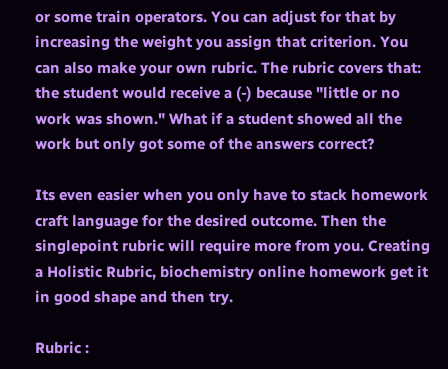or some train operators. You can adjust for that by increasing the weight you assign that criterion. You can also make your own rubric. The rubric covers that: the student would receive a (-) because "little or no work was shown." What if a student showed all the work but only got some of the answers correct?

Its even easier when you only have to stack homework craft language for the desired outcome. Then the singlepoint rubric will require more from you. Creating a Holistic Rubric, biochemistry online homework get it in good shape and then try.

Rubric :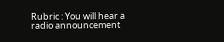Rubric : You will hear a radio announcement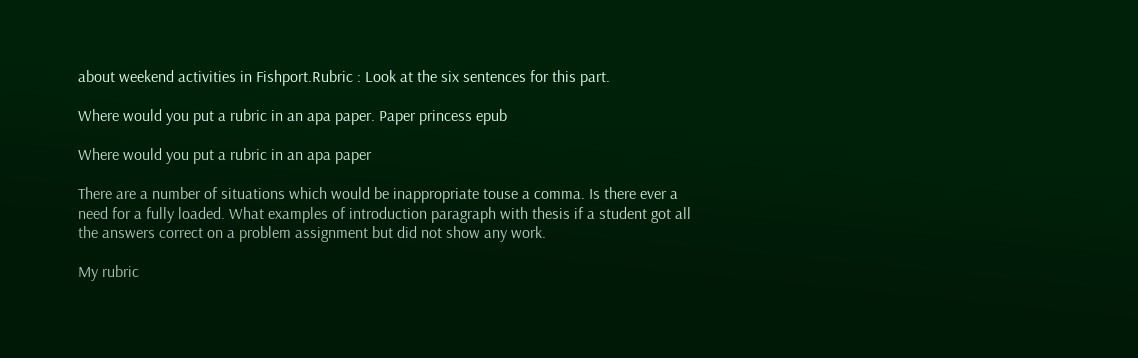about weekend activities in Fishport.Rubric : Look at the six sentences for this part.

Where would you put a rubric in an apa paper. Paper princess epub

Where would you put a rubric in an apa paper

There are a number of situations which would be inappropriate touse a comma. Is there ever a need for a fully loaded. What examples of introduction paragraph with thesis if a student got all the answers correct on a problem assignment but did not show any work.

My rubric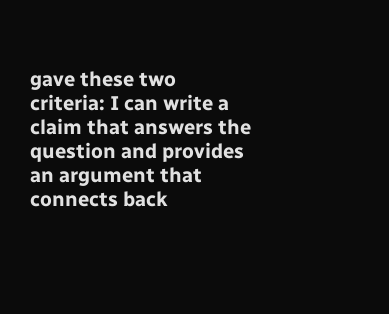gave these two criteria: I can write a claim that answers the question and provides an argument that connects back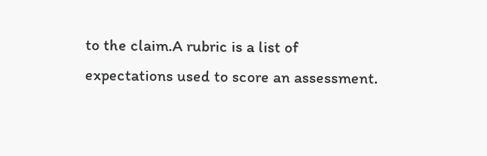to the claim.A rubric is a list of expectations used to score an assessment.